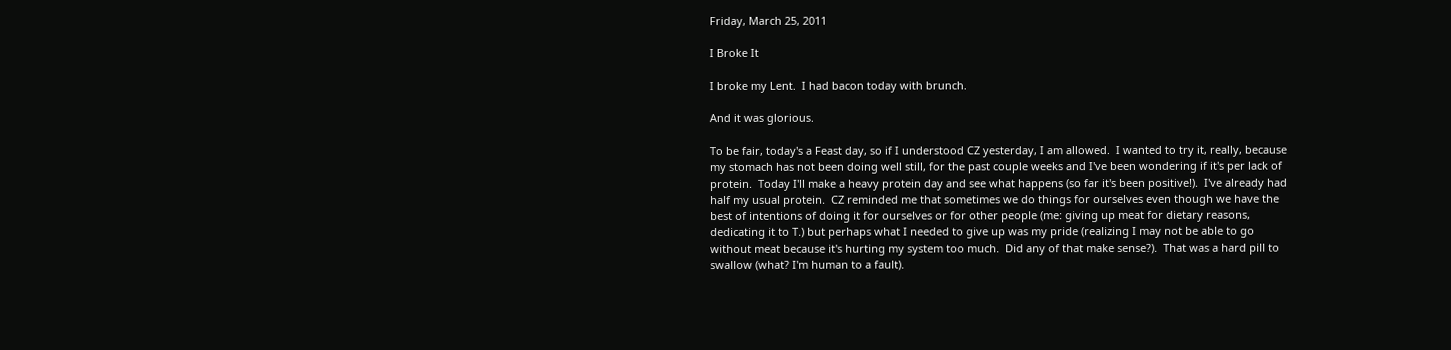Friday, March 25, 2011

I Broke It

I broke my Lent.  I had bacon today with brunch.

And it was glorious.

To be fair, today's a Feast day, so if I understood CZ yesterday, I am allowed.  I wanted to try it, really, because my stomach has not been doing well still, for the past couple weeks and I've been wondering if it's per lack of protein.  Today I'll make a heavy protein day and see what happens (so far it's been positive!).  I've already had half my usual protein.  CZ reminded me that sometimes we do things for ourselves even though we have the best of intentions of doing it for ourselves or for other people (me: giving up meat for dietary reasons, dedicating it to T.) but perhaps what I needed to give up was my pride (realizing I may not be able to go without meat because it's hurting my system too much.  Did any of that make sense?).  That was a hard pill to swallow (what? I'm human to a fault).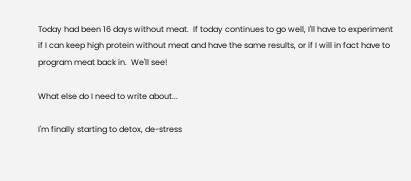Today had been 16 days without meat.  If today continues to go well, I'll have to experiment if I can keep high protein without meat and have the same results, or if I will in fact have to program meat back in.  We'll see!

What else do I need to write about...

I'm finally starting to detox, de-stress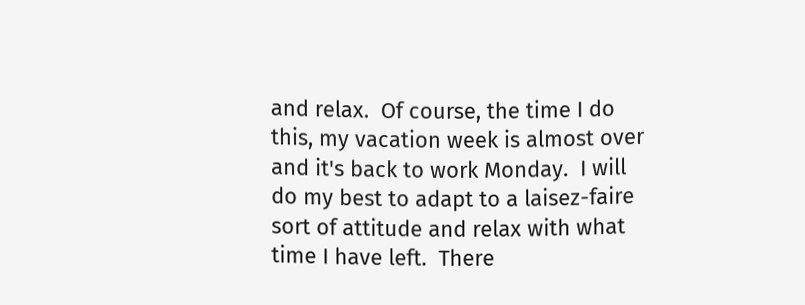and relax.  Of course, the time I do this, my vacation week is almost over and it's back to work Monday.  I will do my best to adapt to a laisez-faire sort of attitude and relax with what time I have left.  There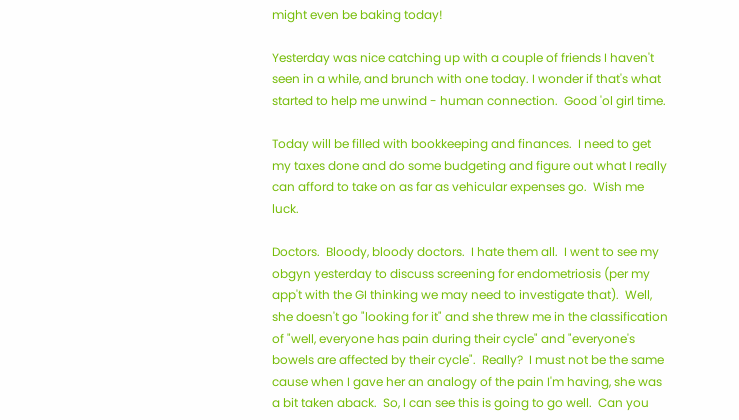might even be baking today!

Yesterday was nice catching up with a couple of friends I haven't seen in a while, and brunch with one today. I wonder if that's what started to help me unwind - human connection.  Good 'ol girl time.

Today will be filled with bookkeeping and finances.  I need to get my taxes done and do some budgeting and figure out what I really can afford to take on as far as vehicular expenses go.  Wish me luck.

Doctors.  Bloody, bloody doctors.  I hate them all.  I went to see my obgyn yesterday to discuss screening for endometriosis (per my app't with the GI thinking we may need to investigate that).  Well, she doesn't go "looking for it" and she threw me in the classification of "well, everyone has pain during their cycle" and "everyone's bowels are affected by their cycle".  Really?  I must not be the same cause when I gave her an analogy of the pain I'm having, she was a bit taken aback.  So, I can see this is going to go well.  Can you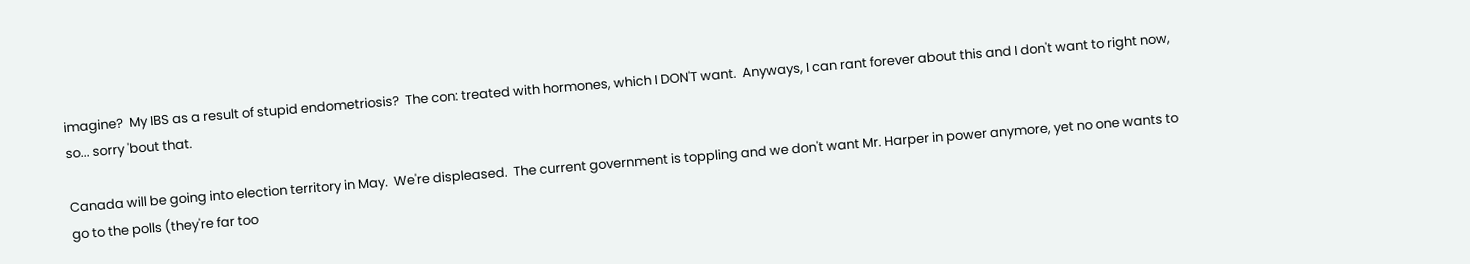imagine?  My IBS as a result of stupid endometriosis?  The con: treated with hormones, which I DON'T want.  Anyways, I can rant forever about this and I don't want to right now, so... sorry 'bout that.

Canada will be going into election territory in May.  We're displeased.  The current government is toppling and we don't want Mr. Harper in power anymore, yet no one wants to go to the polls (they're far too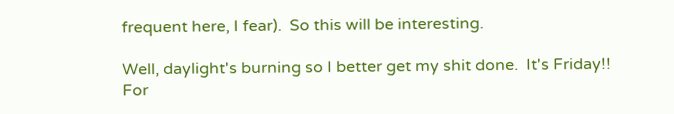frequent here, I fear).  So this will be interesting.

Well, daylight's burning so I better get my shit done.  It's Friday!!  For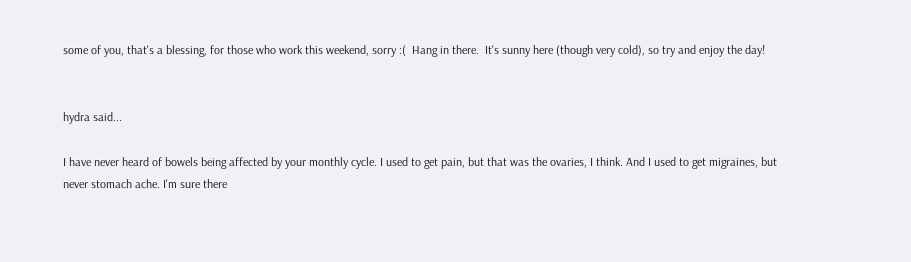some of you, that's a blessing, for those who work this weekend, sorry :(  Hang in there.  It's sunny here (though very cold), so try and enjoy the day!


hydra said...

I have never heard of bowels being affected by your monthly cycle. I used to get pain, but that was the ovaries, I think. And I used to get migraines, but never stomach ache. I'm sure there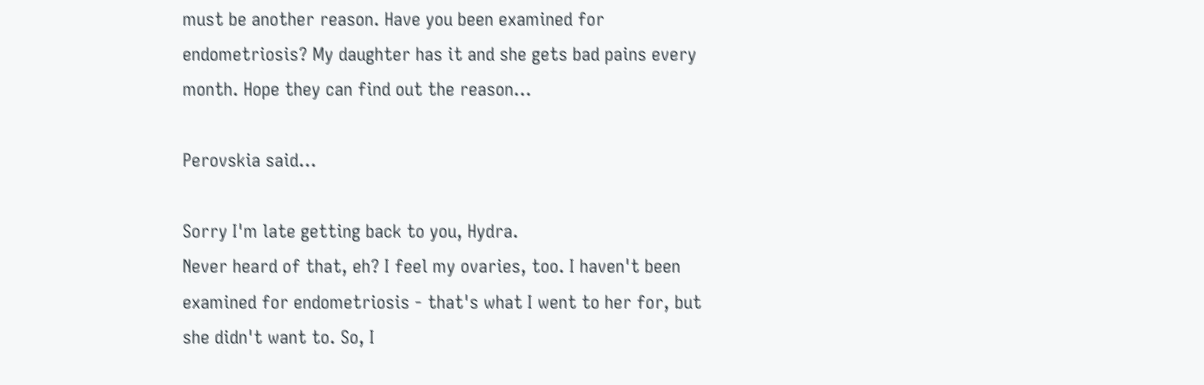must be another reason. Have you been examined for endometriosis? My daughter has it and she gets bad pains every month. Hope they can find out the reason...

Perovskia said...

Sorry I'm late getting back to you, Hydra.
Never heard of that, eh? I feel my ovaries, too. I haven't been examined for endometriosis - that's what I went to her for, but she didn't want to. So, I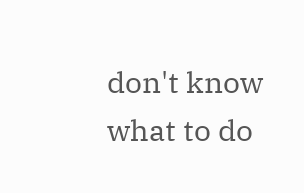don't know what to do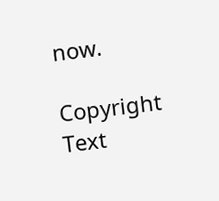now.

Copyright Text